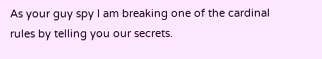As your guy spy I am breaking one of the cardinal rules by telling you our secrets.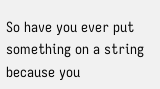So have you ever put something on a string because you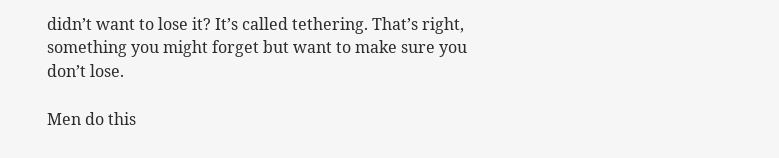didn’t want to lose it? It’s called tethering. That’s right, something you might forget but want to make sure you don’t lose.

Men do this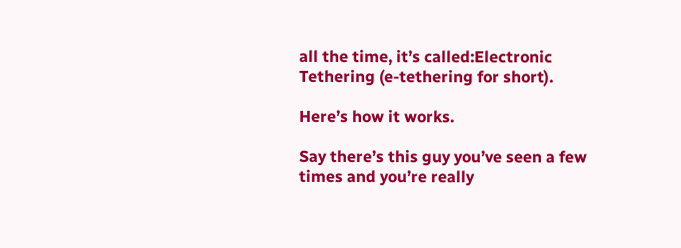all the time, it’s called:Electronic Tethering (e-tethering for short).

Here’s how it works.

Say there’s this guy you’ve seen a few times and you’re really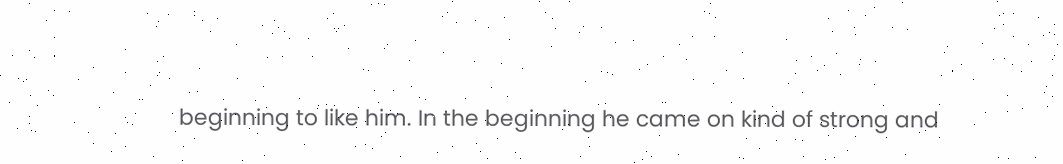beginning to like him. In the beginning he came on kind of strong and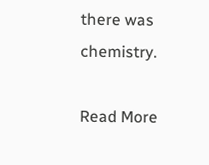there was chemistry.

Read More